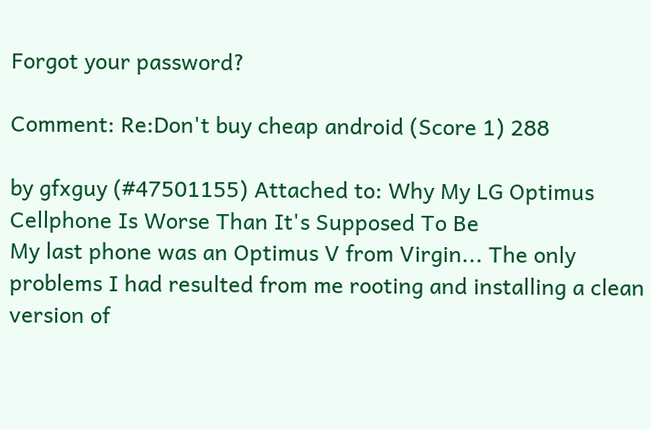Forgot your password?

Comment: Re:Don't buy cheap android (Score 1) 288

by gfxguy (#47501155) Attached to: Why My LG Optimus Cellphone Is Worse Than It's Supposed To Be
My last phone was an Optimus V from Virgin... The only problems I had resulted from me rooting and installing a clean version of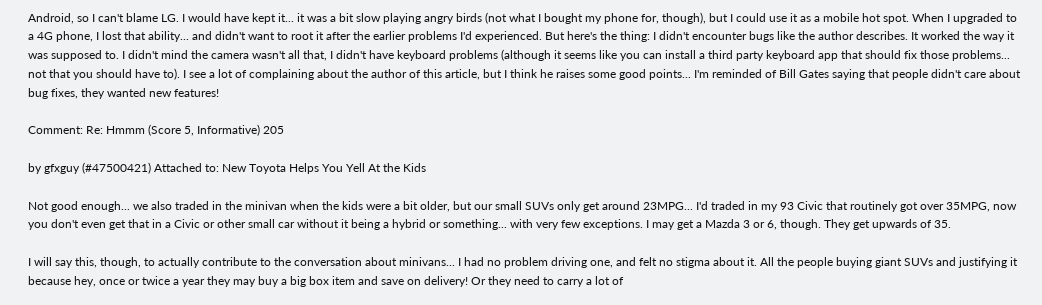Android, so I can't blame LG. I would have kept it... it was a bit slow playing angry birds (not what I bought my phone for, though), but I could use it as a mobile hot spot. When I upgraded to a 4G phone, I lost that ability... and didn't want to root it after the earlier problems I'd experienced. But here's the thing: I didn't encounter bugs like the author describes. It worked the way it was supposed to. I didn't mind the camera wasn't all that, I didn't have keyboard problems (although it seems like you can install a third party keyboard app that should fix those problems... not that you should have to). I see a lot of complaining about the author of this article, but I think he raises some good points... I'm reminded of Bill Gates saying that people didn't care about bug fixes, they wanted new features!

Comment: Re: Hmmm (Score 5, Informative) 205

by gfxguy (#47500421) Attached to: New Toyota Helps You Yell At the Kids

Not good enough... we also traded in the minivan when the kids were a bit older, but our small SUVs only get around 23MPG... I'd traded in my 93 Civic that routinely got over 35MPG, now you don't even get that in a Civic or other small car without it being a hybrid or something... with very few exceptions. I may get a Mazda 3 or 6, though. They get upwards of 35.

I will say this, though, to actually contribute to the conversation about minivans... I had no problem driving one, and felt no stigma about it. All the people buying giant SUVs and justifying it because hey, once or twice a year they may buy a big box item and save on delivery! Or they need to carry a lot of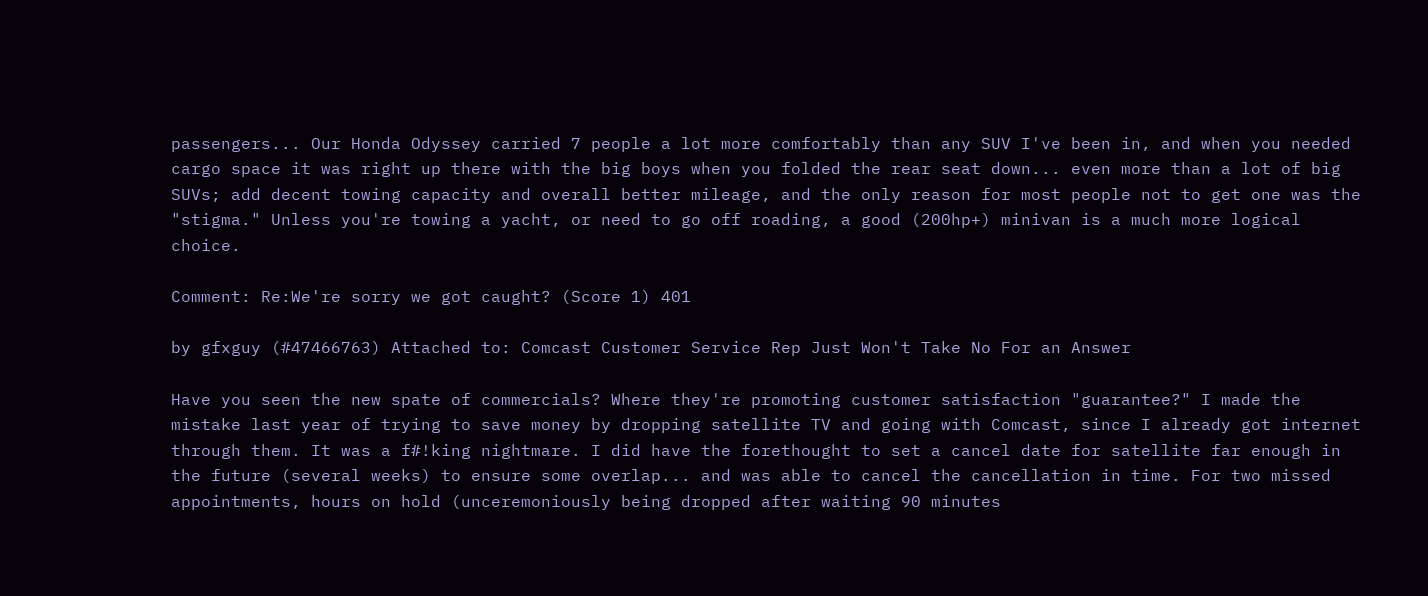passengers... Our Honda Odyssey carried 7 people a lot more comfortably than any SUV I've been in, and when you needed cargo space it was right up there with the big boys when you folded the rear seat down... even more than a lot of big SUVs; add decent towing capacity and overall better mileage, and the only reason for most people not to get one was the "stigma." Unless you're towing a yacht, or need to go off roading, a good (200hp+) minivan is a much more logical choice.

Comment: Re:We're sorry we got caught? (Score 1) 401

by gfxguy (#47466763) Attached to: Comcast Customer Service Rep Just Won't Take No For an Answer

Have you seen the new spate of commercials? Where they're promoting customer satisfaction "guarantee?" I made the mistake last year of trying to save money by dropping satellite TV and going with Comcast, since I already got internet through them. It was a f#!king nightmare. I did have the forethought to set a cancel date for satellite far enough in the future (several weeks) to ensure some overlap... and was able to cancel the cancellation in time. For two missed appointments, hours on hold (unceremoniously being dropped after waiting 90 minutes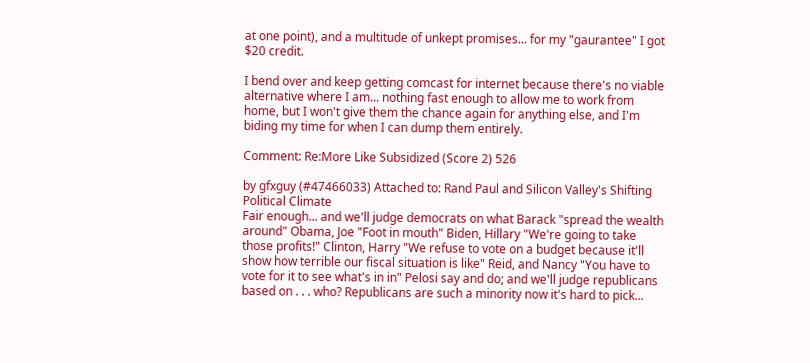at one point), and a multitude of unkept promises... for my "gaurantee" I got $20 credit.

I bend over and keep getting comcast for internet because there's no viable alternative where I am... nothing fast enough to allow me to work from home, but I won't give them the chance again for anything else, and I'm biding my time for when I can dump them entirely.

Comment: Re:More Like Subsidized (Score 2) 526

by gfxguy (#47466033) Attached to: Rand Paul and Silicon Valley's Shifting Political Climate
Fair enough... and we'll judge democrats on what Barack "spread the wealth around" Obama, Joe "Foot in mouth" Biden, Hillary "We're going to take those profits!" Clinton, Harry "We refuse to vote on a budget because it'll show how terrible our fiscal situation is like" Reid, and Nancy "You have to vote for it to see what's in in" Pelosi say and do; and we'll judge republicans based on . . . who? Republicans are such a minority now it's hard to pick...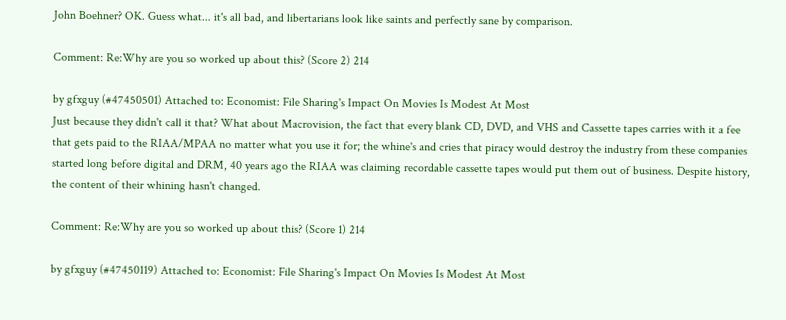John Boehner? OK. Guess what... it's all bad, and libertarians look like saints and perfectly sane by comparison.

Comment: Re:Why are you so worked up about this? (Score 2) 214

by gfxguy (#47450501) Attached to: Economist: File Sharing's Impact On Movies Is Modest At Most
Just because they didn't call it that? What about Macrovision, the fact that every blank CD, DVD, and VHS and Cassette tapes carries with it a fee that gets paid to the RIAA/MPAA no matter what you use it for; the whine's and cries that piracy would destroy the industry from these companies started long before digital and DRM, 40 years ago the RIAA was claiming recordable cassette tapes would put them out of business. Despite history, the content of their whining hasn't changed.

Comment: Re:Why are you so worked up about this? (Score 1) 214

by gfxguy (#47450119) Attached to: Economist: File Sharing's Impact On Movies Is Modest At Most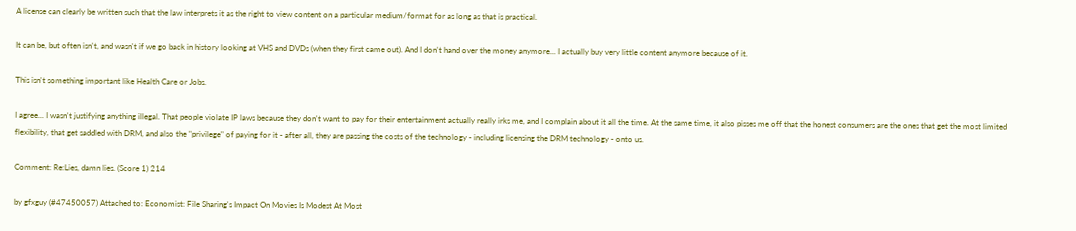A license can clearly be written such that the law interprets it as the right to view content on a particular medium/format for as long as that is practical.

It can be, but often isn't, and wasn't if we go back in history looking at VHS and DVDs (when they first came out). And I don't hand over the money anymore... I actually buy very little content anymore because of it.

This isn't something important like Health Care or Jobs.

I agree... I wasn't justifying anything illegal. That people violate IP laws because they don't want to pay for their entertainment actually really irks me, and I complain about it all the time. At the same time, it also pisses me off that the honest consumers are the ones that get the most limited flexibility, that get saddled with DRM, and also the "privilege" of paying for it - after all, they are passing the costs of the technology - including licensing the DRM technology - onto us.

Comment: Re:Lies, damn lies. (Score 1) 214

by gfxguy (#47450057) Attached to: Economist: File Sharing's Impact On Movies Is Modest At Most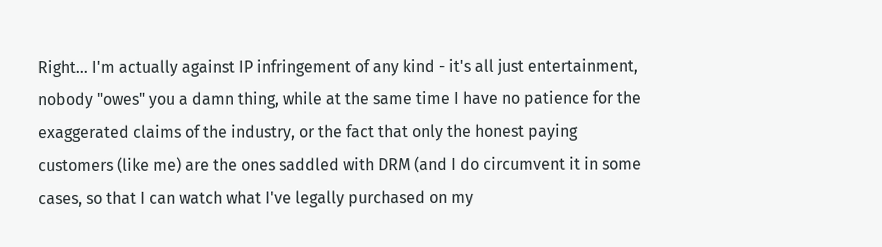Right... I'm actually against IP infringement of any kind - it's all just entertainment, nobody "owes" you a damn thing, while at the same time I have no patience for the exaggerated claims of the industry, or the fact that only the honest paying customers (like me) are the ones saddled with DRM (and I do circumvent it in some cases, so that I can watch what I've legally purchased on my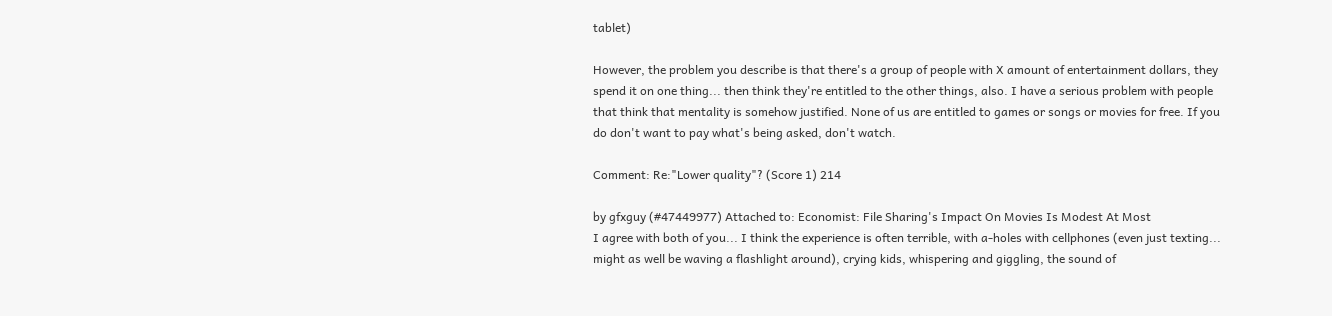tablet)

However, the problem you describe is that there's a group of people with X amount of entertainment dollars, they spend it on one thing... then think they're entitled to the other things, also. I have a serious problem with people that think that mentality is somehow justified. None of us are entitled to games or songs or movies for free. If you do don't want to pay what's being asked, don't watch.

Comment: Re:"Lower quality"? (Score 1) 214

by gfxguy (#47449977) Attached to: Economist: File Sharing's Impact On Movies Is Modest At Most
I agree with both of you... I think the experience is often terrible, with a-holes with cellphones (even just texting... might as well be waving a flashlight around), crying kids, whispering and giggling, the sound of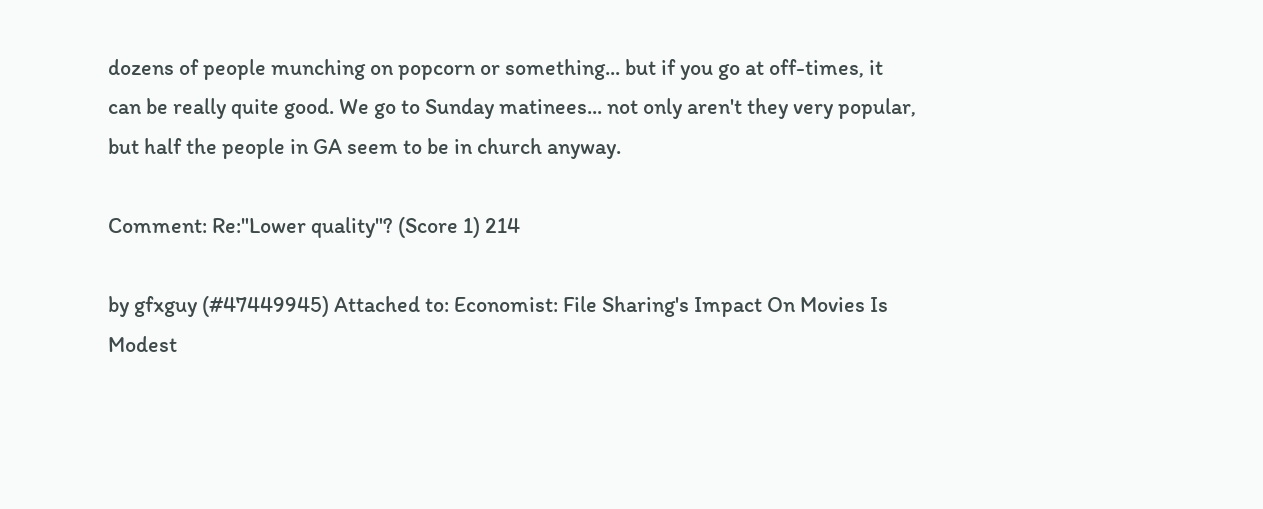dozens of people munching on popcorn or something... but if you go at off-times, it can be really quite good. We go to Sunday matinees... not only aren't they very popular, but half the people in GA seem to be in church anyway.

Comment: Re:"Lower quality"? (Score 1) 214

by gfxguy (#47449945) Attached to: Economist: File Sharing's Impact On Movies Is Modest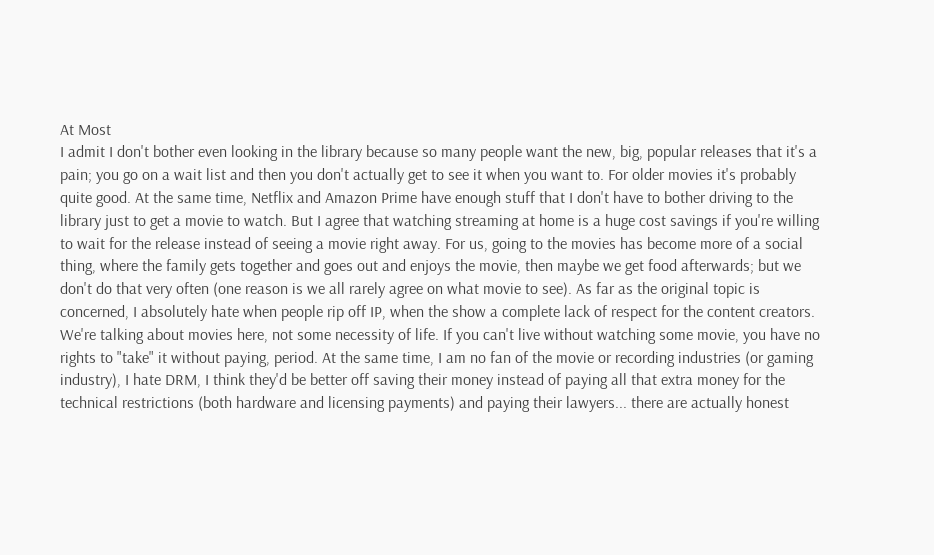At Most
I admit I don't bother even looking in the library because so many people want the new, big, popular releases that it's a pain; you go on a wait list and then you don't actually get to see it when you want to. For older movies it's probably quite good. At the same time, Netflix and Amazon Prime have enough stuff that I don't have to bother driving to the library just to get a movie to watch. But I agree that watching streaming at home is a huge cost savings if you're willing to wait for the release instead of seeing a movie right away. For us, going to the movies has become more of a social thing, where the family gets together and goes out and enjoys the movie, then maybe we get food afterwards; but we don't do that very often (one reason is we all rarely agree on what movie to see). As far as the original topic is concerned, I absolutely hate when people rip off IP, when the show a complete lack of respect for the content creators. We're talking about movies here, not some necessity of life. If you can't live without watching some movie, you have no rights to "take" it without paying, period. At the same time, I am no fan of the movie or recording industries (or gaming industry), I hate DRM, I think they'd be better off saving their money instead of paying all that extra money for the technical restrictions (both hardware and licensing payments) and paying their lawyers... there are actually honest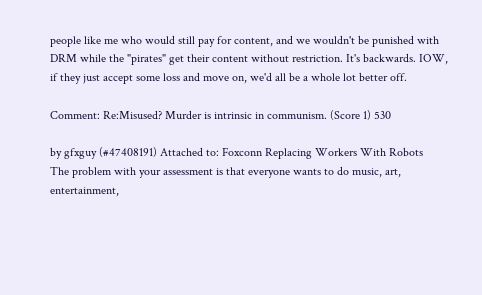people like me who would still pay for content, and we wouldn't be punished with DRM while the "pirates" get their content without restriction. It's backwards. IOW, if they just accept some loss and move on, we'd all be a whole lot better off.

Comment: Re:Misused? Murder is intrinsic in communism. (Score 1) 530

by gfxguy (#47408191) Attached to: Foxconn Replacing Workers With Robots
The problem with your assessment is that everyone wants to do music, art, entertainment,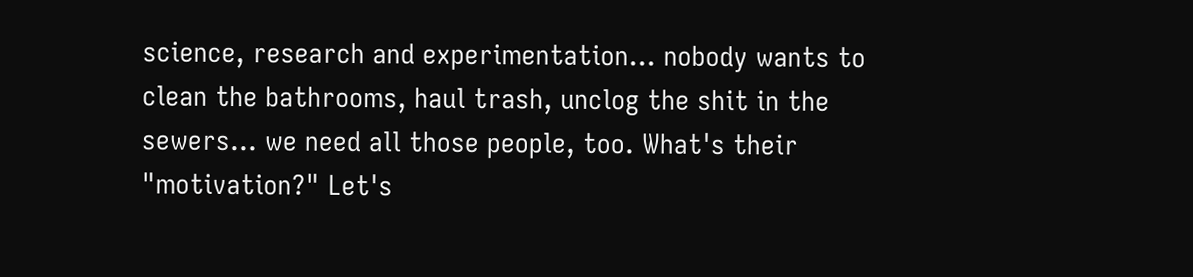science, research and experimentation... nobody wants to clean the bathrooms, haul trash, unclog the shit in the sewers... we need all those people, too. What's their "motivation?" Let's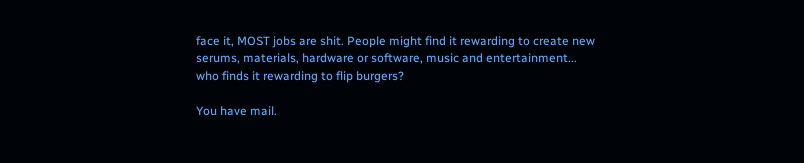face it, MOST jobs are shit. People might find it rewarding to create new serums, materials, hardware or software, music and entertainment... who finds it rewarding to flip burgers?

You have mail.